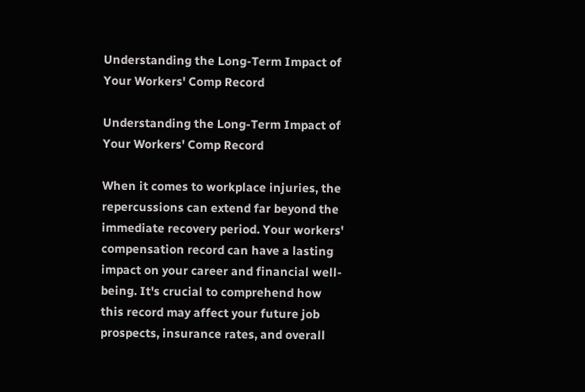Understanding the Long-Term Impact of Your Workers' Comp Record

Understanding the Long-Term Impact of Your Workers' Comp Record

When it comes to workplace injuries, the repercussions can extend far beyond the immediate recovery period. Your workers' compensation record can have a lasting impact on your career and financial well-being. It's crucial to comprehend how this record may affect your future job prospects, insurance rates, and overall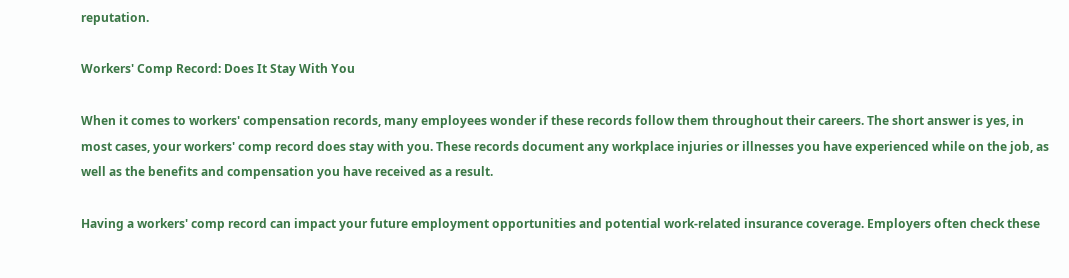reputation.

Workers' Comp Record: Does It Stay With You

When it comes to workers' compensation records, many employees wonder if these records follow them throughout their careers. The short answer is yes, in most cases, your workers' comp record does stay with you. These records document any workplace injuries or illnesses you have experienced while on the job, as well as the benefits and compensation you have received as a result.

Having a workers' comp record can impact your future employment opportunities and potential work-related insurance coverage. Employers often check these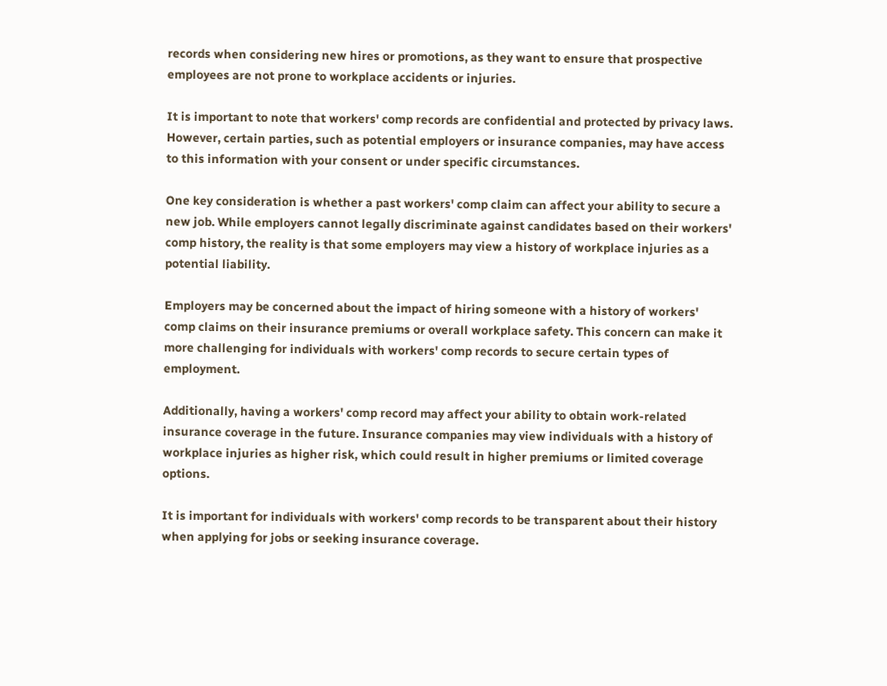records when considering new hires or promotions, as they want to ensure that prospective employees are not prone to workplace accidents or injuries.

It is important to note that workers' comp records are confidential and protected by privacy laws. However, certain parties, such as potential employers or insurance companies, may have access to this information with your consent or under specific circumstances.

One key consideration is whether a past workers' comp claim can affect your ability to secure a new job. While employers cannot legally discriminate against candidates based on their workers' comp history, the reality is that some employers may view a history of workplace injuries as a potential liability.

Employers may be concerned about the impact of hiring someone with a history of workers' comp claims on their insurance premiums or overall workplace safety. This concern can make it more challenging for individuals with workers' comp records to secure certain types of employment.

Additionally, having a workers' comp record may affect your ability to obtain work-related insurance coverage in the future. Insurance companies may view individuals with a history of workplace injuries as higher risk, which could result in higher premiums or limited coverage options.

It is important for individuals with workers' comp records to be transparent about their history when applying for jobs or seeking insurance coverage.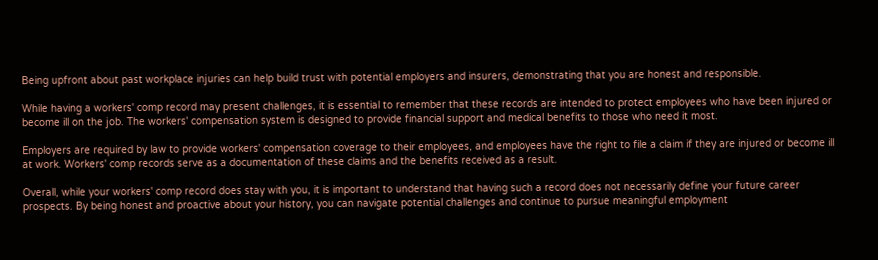Being upfront about past workplace injuries can help build trust with potential employers and insurers, demonstrating that you are honest and responsible.

While having a workers' comp record may present challenges, it is essential to remember that these records are intended to protect employees who have been injured or become ill on the job. The workers' compensation system is designed to provide financial support and medical benefits to those who need it most.

Employers are required by law to provide workers' compensation coverage to their employees, and employees have the right to file a claim if they are injured or become ill at work. Workers' comp records serve as a documentation of these claims and the benefits received as a result.

Overall, while your workers' comp record does stay with you, it is important to understand that having such a record does not necessarily define your future career prospects. By being honest and proactive about your history, you can navigate potential challenges and continue to pursue meaningful employment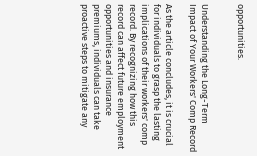opportunities.


Understanding the Long-Term Impact of Your Workers' Comp Record

As the article concludes, it is crucial for individuals to grasp the lasting implications of their workers' comp record. By recognizing how this record can affect future employment opportunities and insurance premiums, individuals can take proactive steps to mitigate any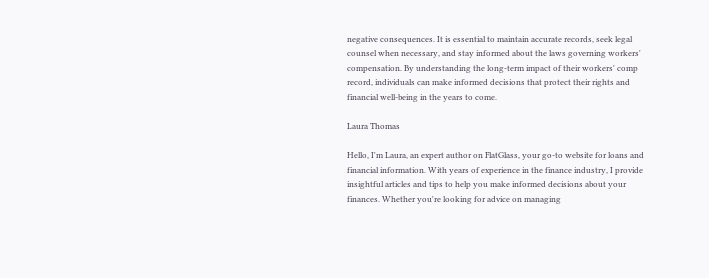negative consequences. It is essential to maintain accurate records, seek legal counsel when necessary, and stay informed about the laws governing workers' compensation. By understanding the long-term impact of their workers' comp record, individuals can make informed decisions that protect their rights and financial well-being in the years to come.

Laura Thomas

Hello, I'm Laura, an expert author on FlatGlass, your go-to website for loans and financial information. With years of experience in the finance industry, I provide insightful articles and tips to help you make informed decisions about your finances. Whether you're looking for advice on managing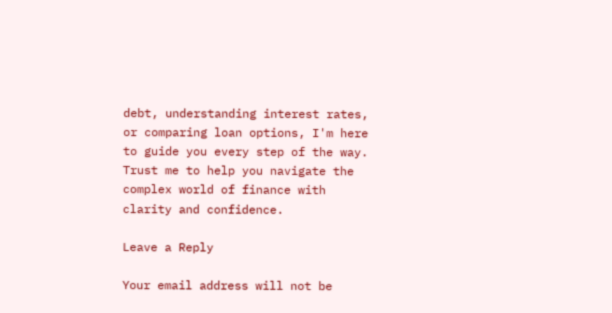debt, understanding interest rates, or comparing loan options, I'm here to guide you every step of the way. Trust me to help you navigate the complex world of finance with clarity and confidence.

Leave a Reply

Your email address will not be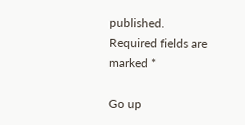published. Required fields are marked *

Go up